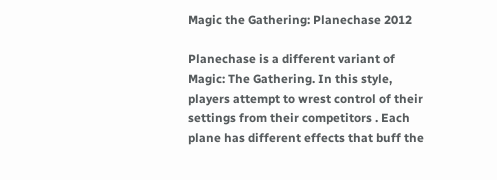Magic the Gathering: Planechase 2012

Planechase is a different variant of Magic: The Gathering. In this style, players attempt to wrest control of their settings from their competitors . Each plane has different effects that buff the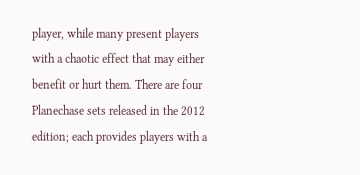player, while many present players with a chaotic effect that may either benefit or hurt them. There are four Planechase sets released in the 2012 edition; each provides players with a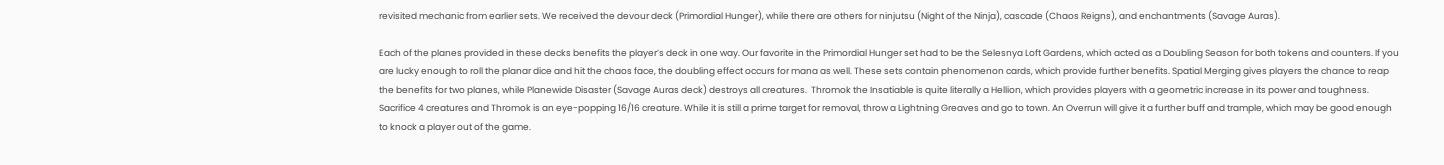revisited mechanic from earlier sets. We received the devour deck (Primordial Hunger), while there are others for ninjutsu (Night of the Ninja), cascade (Chaos Reigns), and enchantments (Savage Auras).

Each of the planes provided in these decks benefits the player’s deck in one way. Our favorite in the Primordial Hunger set had to be the Selesnya Loft Gardens, which acted as a Doubling Season for both tokens and counters. If you are lucky enough to roll the planar dice and hit the chaos face, the doubling effect occurs for mana as well. These sets contain phenomenon cards, which provide further benefits. Spatial Merging gives players the chance to reap the benefits for two planes, while Planewide Disaster (Savage Auras deck) destroys all creatures.  Thromok the Insatiable is quite literally a Hellion, which provides players with a geometric increase in its power and toughness. Sacrifice 4 creatures and Thromok is an eye-popping 16/16 creature. While it is still a prime target for removal, throw a Lightning Greaves and go to town. An Overrun will give it a further buff and trample, which may be good enough to knock a player out of the game.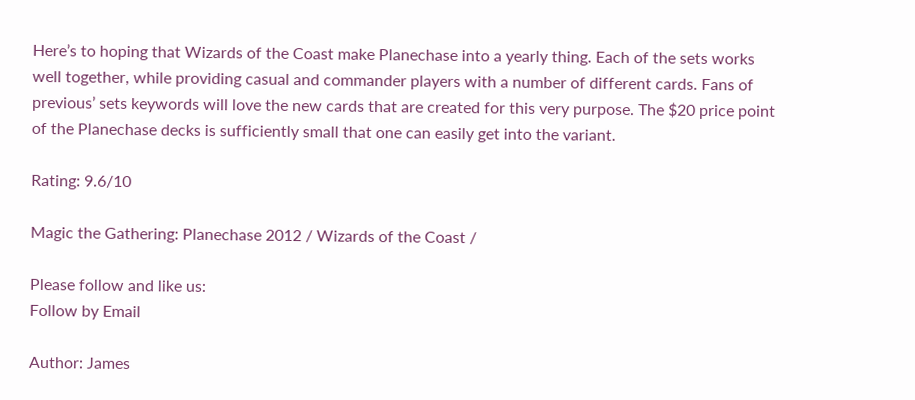Here’s to hoping that Wizards of the Coast make Planechase into a yearly thing. Each of the sets works well together, while providing casual and commander players with a number of different cards. Fans of previous’ sets keywords will love the new cards that are created for this very purpose. The $20 price point of the Planechase decks is sufficiently small that one can easily get into the variant.

Rating: 9.6/10

Magic the Gathering: Planechase 2012 / Wizards of the Coast /

Please follow and like us:
Follow by Email

Author: James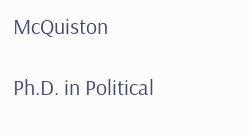McQuiston

Ph.D. in Political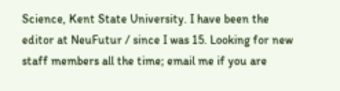Science, Kent State University. I have been the editor at NeuFutur / since I was 15. Looking for new staff members all the time; email me if you are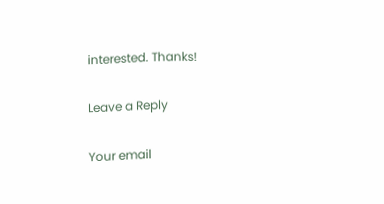interested. Thanks!

Leave a Reply

Your email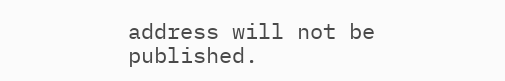address will not be published.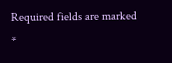Required fields are marked *